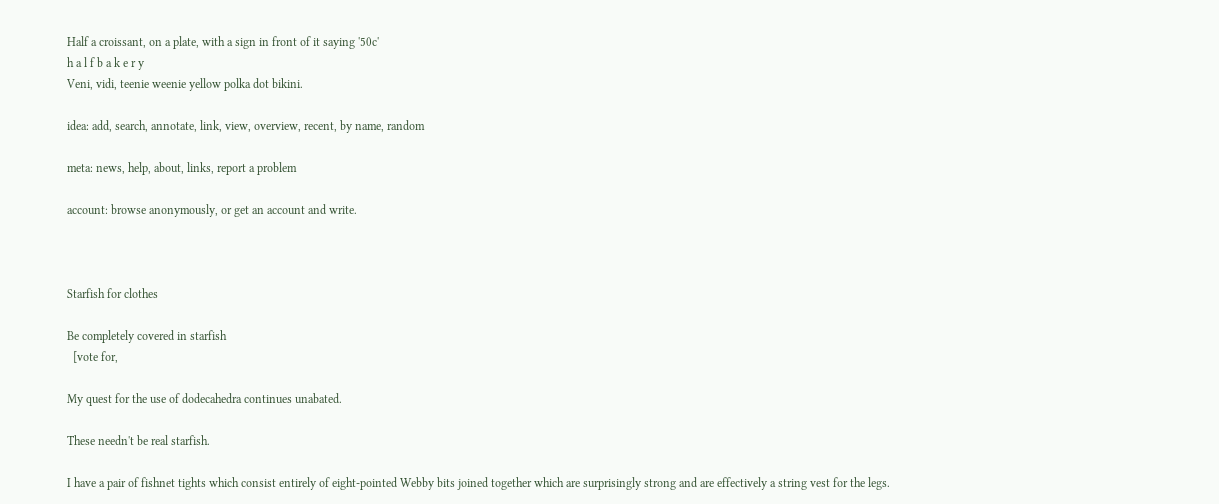Half a croissant, on a plate, with a sign in front of it saying '50c'
h a l f b a k e r y
Veni, vidi, teenie weenie yellow polka dot bikini.

idea: add, search, annotate, link, view, overview, recent, by name, random

meta: news, help, about, links, report a problem

account: browse anonymously, or get an account and write.



Starfish for clothes

Be completely covered in starfish
  [vote for,

My quest for the use of dodecahedra continues unabated.

These needn't be real starfish.

I have a pair of fishnet tights which consist entirely of eight-pointed Webby bits joined together which are surprisingly strong and are effectively a string vest for the legs.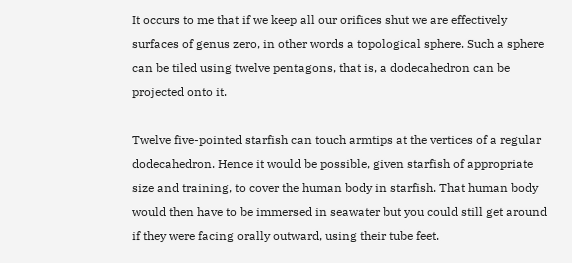It occurs to me that if we keep all our orifices shut we are effectively surfaces of genus zero, in other words a topological sphere. Such a sphere can be tiled using twelve pentagons, that is, a dodecahedron can be projected onto it.

Twelve five-pointed starfish can touch armtips at the vertices of a regular dodecahedron. Hence it would be possible, given starfish of appropriate size and training, to cover the human body in starfish. That human body would then have to be immersed in seawater but you could still get around if they were facing orally outward, using their tube feet.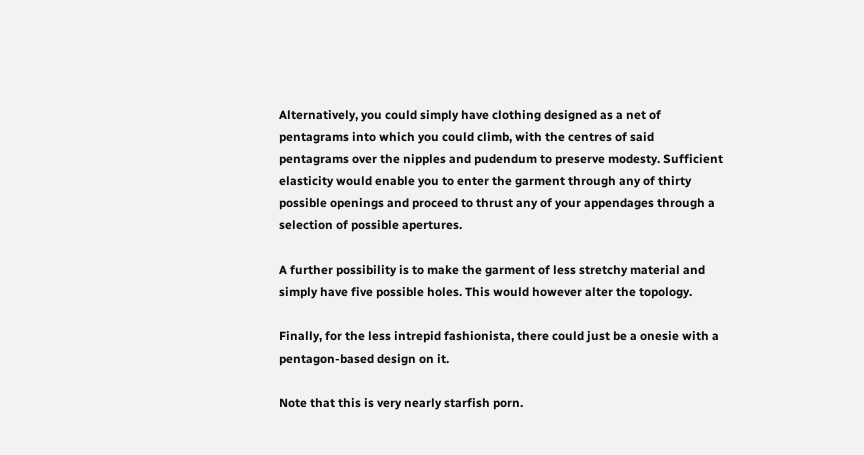Alternatively, you could simply have clothing designed as a net of pentagrams into which you could climb, with the centres of said pentagrams over the nipples and pudendum to preserve modesty. Sufficient elasticity would enable you to enter the garment through any of thirty possible openings and proceed to thrust any of your appendages through a selection of possible apertures.

A further possibility is to make the garment of less stretchy material and simply have five possible holes. This would however alter the topology.

Finally, for the less intrepid fashionista, there could just be a onesie with a pentagon-based design on it.

Note that this is very nearly starfish porn.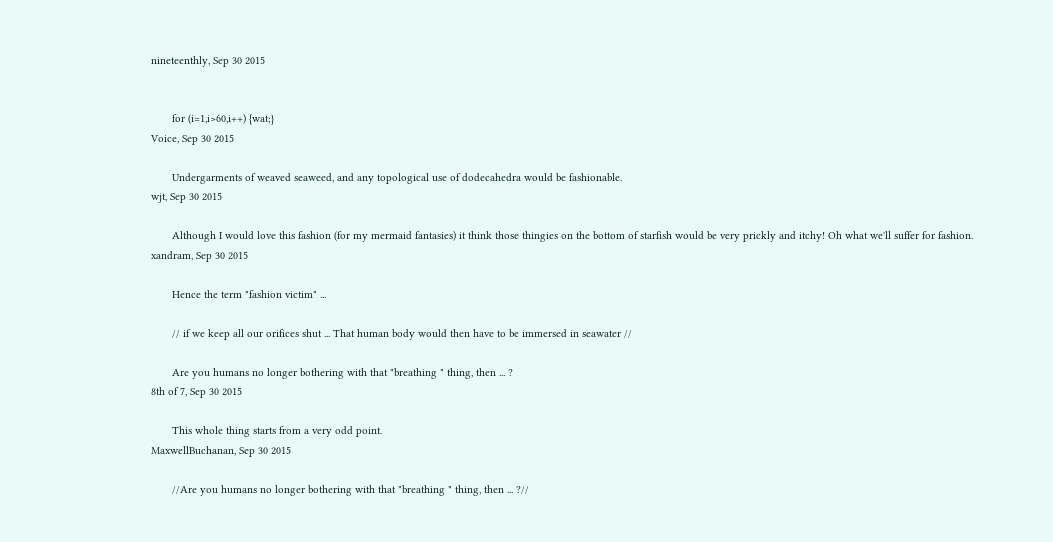nineteenthly, Sep 30 2015


       for (i=1,i>60,i++) {wat;}
Voice, Sep 30 2015

       Undergarments of weaved seaweed, and any topological use of dodecahedra would be fashionable.
wjt, Sep 30 2015

       Although I would love this fashion (for my mermaid fantasies) it think those thingies on the bottom of starfish would be very prickly and itchy! Oh what we'll suffer for fashion.
xandram, Sep 30 2015

       Hence the term "fashion victim" ...

       // if we keep all our orifices shut ... That human body would then have to be immersed in seawater //

       Are you humans no longer bothering with that "breathing " thing, then ... ?
8th of 7, Sep 30 2015

       This whole thing starts from a very odd point.
MaxwellBuchanan, Sep 30 2015

       //Are you humans no longer bothering with that "breathing " thing, then ... ?//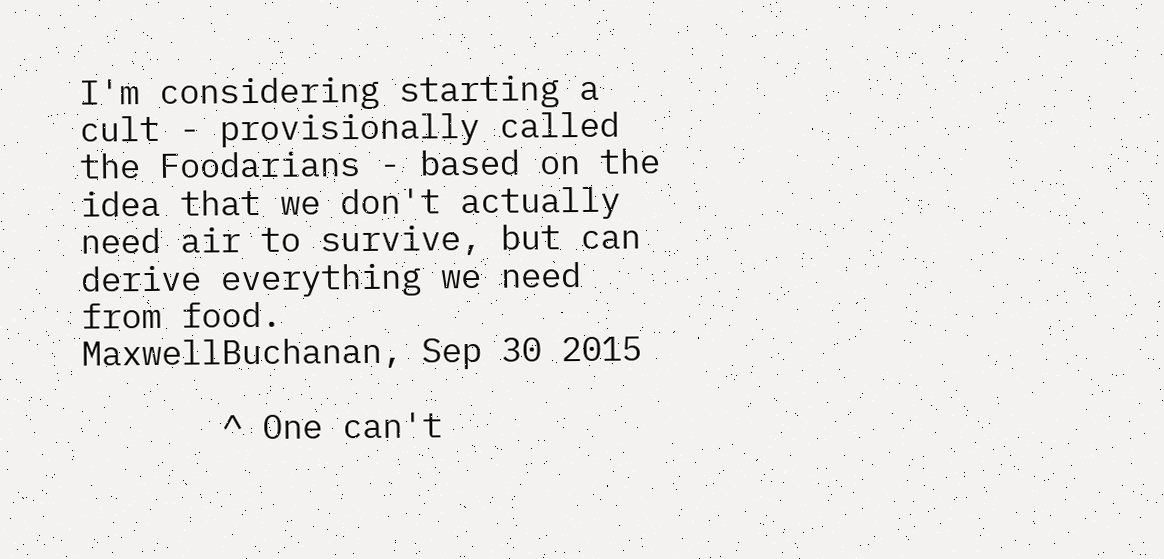I'm considering starting a cult - provisionally called the Foodarians - based on the idea that we don't actually need air to survive, but can derive everything we need from food.
MaxwellBuchanan, Sep 30 2015

       ^ One can't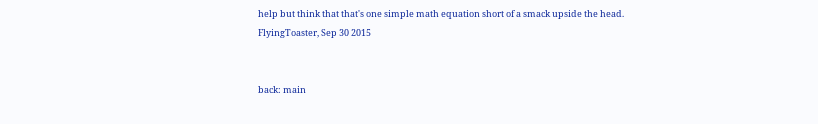help but think that that's one simple math equation short of a smack upside the head.
FlyingToaster, Sep 30 2015


back: main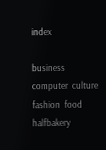index

business  computer  culture  fashion  food  halfbakery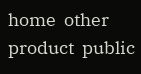home  other  product  public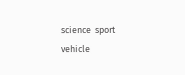science  sport  vehicle